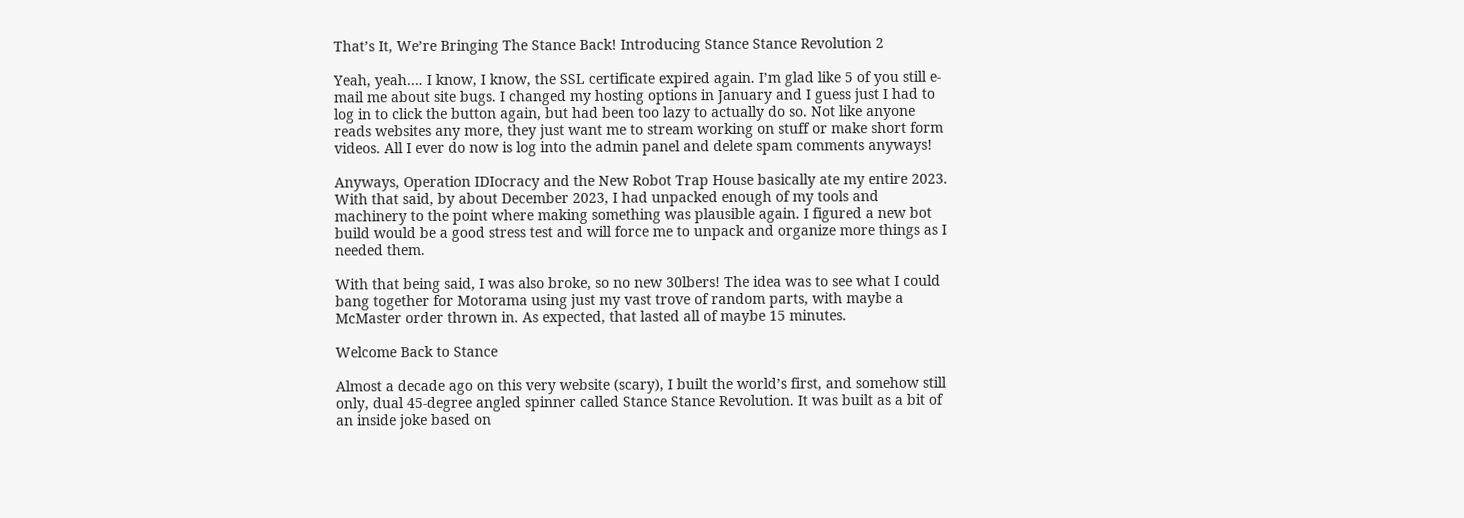That’s It, We’re Bringing The Stance Back! Introducing Stance Stance Revolution 2

Yeah, yeah…. I know, I know, the SSL certificate expired again. I’m glad like 5 of you still e-mail me about site bugs. I changed my hosting options in January and I guess just I had to log in to click the button again, but had been too lazy to actually do so. Not like anyone reads websites any more, they just want me to stream working on stuff or make short form videos. All I ever do now is log into the admin panel and delete spam comments anyways!

Anyways, Operation IDIocracy and the New Robot Trap House basically ate my entire 2023. With that said, by about December 2023, I had unpacked enough of my tools and machinery to the point where making something was plausible again. I figured a new bot build would be a good stress test and will force me to unpack and organize more things as I needed them.

With that being said, I was also broke, so no new 30lbers! The idea was to see what I could bang together for Motorama using just my vast trove of random parts, with maybe a McMaster order thrown in. As expected, that lasted all of maybe 15 minutes.

Welcome Back to Stance

Almost a decade ago on this very website (scary), I built the world’s first, and somehow still only, dual 45-degree angled spinner called Stance Stance Revolution. It was built as a bit of an inside joke based on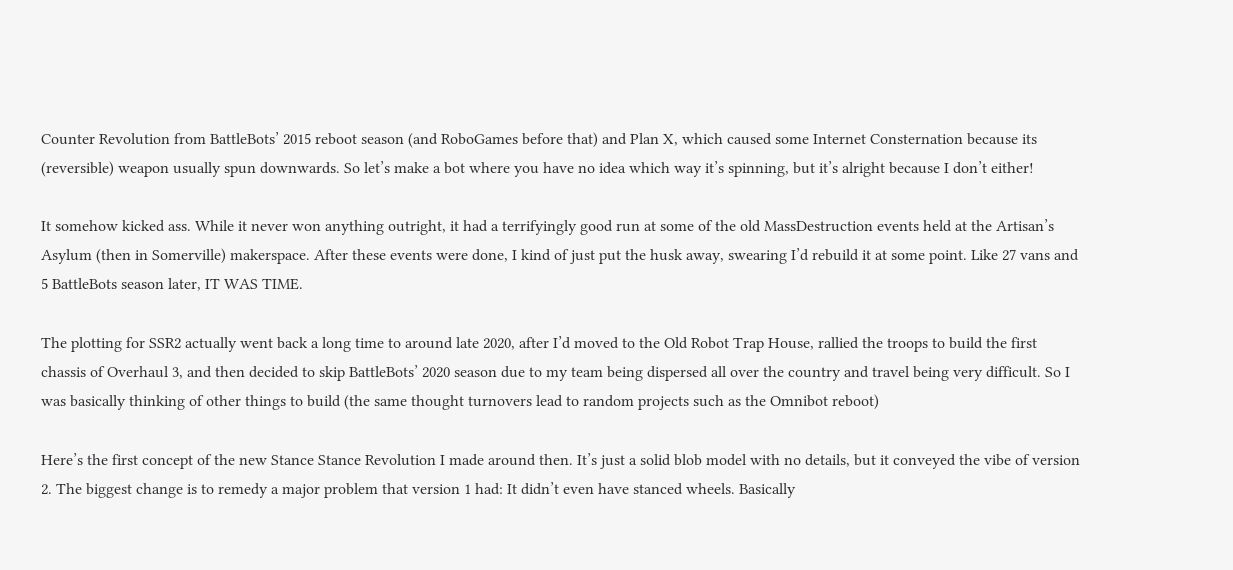Counter Revolution from BattleBots’ 2015 reboot season (and RoboGames before that) and Plan X, which caused some Internet Consternation because its (reversible) weapon usually spun downwards. So let’s make a bot where you have no idea which way it’s spinning, but it’s alright because I don’t either!

It somehow kicked ass. While it never won anything outright, it had a terrifyingly good run at some of the old MassDestruction events held at the Artisan’s Asylum (then in Somerville) makerspace. After these events were done, I kind of just put the husk away, swearing I’d rebuild it at some point. Like 27 vans and 5 BattleBots season later, IT WAS TIME.

The plotting for SSR2 actually went back a long time to around late 2020, after I’d moved to the Old Robot Trap House, rallied the troops to build the first chassis of Overhaul 3, and then decided to skip BattleBots’ 2020 season due to my team being dispersed all over the country and travel being very difficult. So I was basically thinking of other things to build (the same thought turnovers lead to random projects such as the Omnibot reboot)

Here’s the first concept of the new Stance Stance Revolution I made around then. It’s just a solid blob model with no details, but it conveyed the vibe of version 2. The biggest change is to remedy a major problem that version 1 had: It didn’t even have stanced wheels. Basically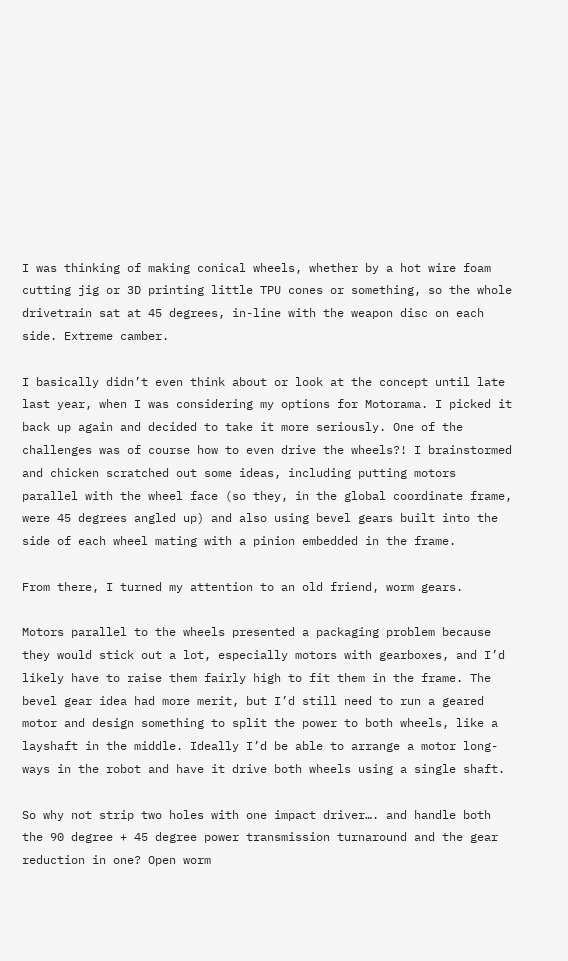I was thinking of making conical wheels, whether by a hot wire foam cutting jig or 3D printing little TPU cones or something, so the whole drivetrain sat at 45 degrees, in-line with the weapon disc on each side. Extreme camber.

I basically didn’t even think about or look at the concept until late last year, when I was considering my options for Motorama. I picked it back up again and decided to take it more seriously. One of the challenges was of course how to even drive the wheels?! I brainstormed and chicken scratched out some ideas, including putting motors parallel with the wheel face (so they, in the global coordinate frame, were 45 degrees angled up) and also using bevel gears built into the side of each wheel mating with a pinion embedded in the frame.

From there, I turned my attention to an old friend, worm gears.

Motors parallel to the wheels presented a packaging problem because they would stick out a lot, especially motors with gearboxes, and I’d likely have to raise them fairly high to fit them in the frame. The bevel gear idea had more merit, but I’d still need to run a geared motor and design something to split the power to both wheels, like a layshaft in the middle. Ideally I’d be able to arrange a motor long-ways in the robot and have it drive both wheels using a single shaft.

So why not strip two holes with one impact driver…. and handle both the 90 degree + 45 degree power transmission turnaround and the gear reduction in one? Open worm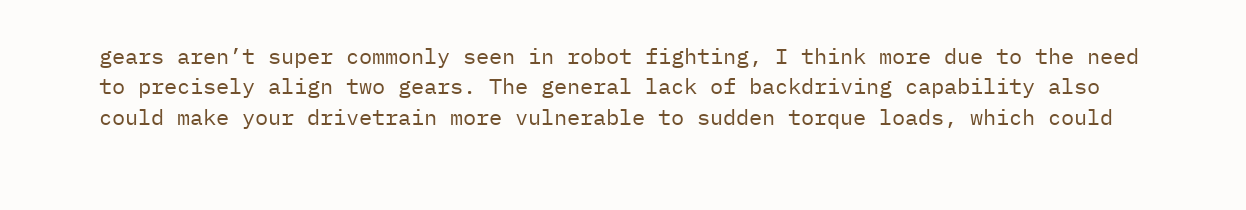gears aren’t super commonly seen in robot fighting, I think more due to the need to precisely align two gears. The general lack of backdriving capability also could make your drivetrain more vulnerable to sudden torque loads, which could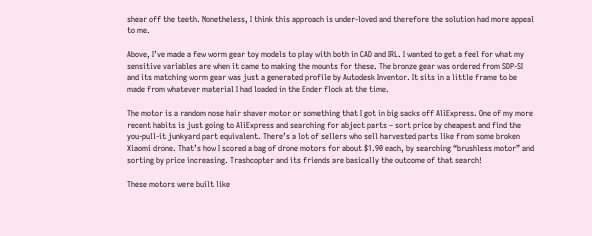shear off the teeth. Nonetheless, I think this approach is under-loved and therefore the solution had more appeal to me.

Above, I’ve made a few worm gear toy models to play with both in CAD and IRL. I wanted to get a feel for what my sensitive variables are when it came to making the mounts for these. The bronze gear was ordered from SDP-SI and its matching worm gear was just a generated profile by Autodesk Inventor. It sits in a little frame to be made from whatever material I had loaded in the Ender flock at the time.

The motor is a random nose hair shaver motor or something that I got in big sacks off AliExpress. One of my more recent habits is just going to AliExpress and searching for abject parts – sort price by cheapest and find the you-pull-it junkyard part equivalent. There’s a lot of sellers who sell harvested parts like from some broken Xiaomi drone. That’s how I scored a bag of drone motors for about $1.90 each, by searching “brushless motor” and sorting by price increasing. Trashcopter and its friends are basically the outcome of that search!

These motors were built like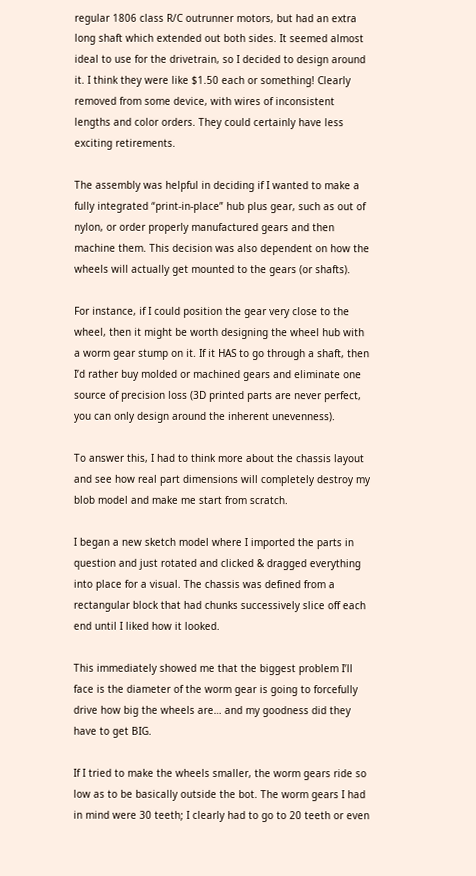regular 1806 class R/C outrunner motors, but had an extra long shaft which extended out both sides. It seemed almost ideal to use for the drivetrain, so I decided to design around it. I think they were like $1.50 each or something! Clearly removed from some device, with wires of inconsistent lengths and color orders. They could certainly have less exciting retirements.

The assembly was helpful in deciding if I wanted to make a fully integrated “print-in-place” hub plus gear, such as out of nylon, or order properly manufactured gears and then machine them. This decision was also dependent on how the wheels will actually get mounted to the gears (or shafts).

For instance, if I could position the gear very close to the wheel, then it might be worth designing the wheel hub with a worm gear stump on it. If it HAS to go through a shaft, then I’d rather buy molded or machined gears and eliminate one source of precision loss (3D printed parts are never perfect, you can only design around the inherent unevenness).

To answer this, I had to think more about the chassis layout and see how real part dimensions will completely destroy my blob model and make me start from scratch.

I began a new sketch model where I imported the parts in question and just rotated and clicked & dragged everything into place for a visual. The chassis was defined from a rectangular block that had chunks successively slice off each end until I liked how it looked.

This immediately showed me that the biggest problem I’ll face is the diameter of the worm gear is going to forcefully drive how big the wheels are… and my goodness did they have to get BIG.

If I tried to make the wheels smaller, the worm gears ride so low as to be basically outside the bot. The worm gears I had in mind were 30 teeth; I clearly had to go to 20 teeth or even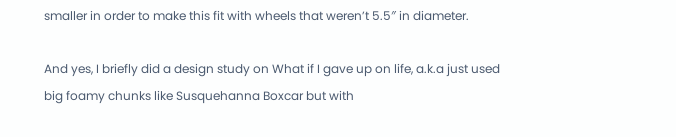smaller in order to make this fit with wheels that weren’t 5.5″ in diameter.

And yes, I briefly did a design study on What if I gave up on life, a.k.a just used big foamy chunks like Susquehanna Boxcar but with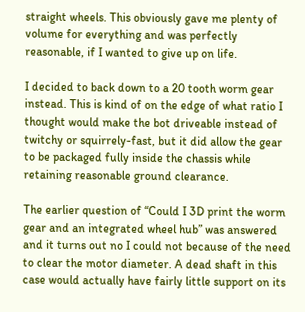straight wheels. This obviously gave me plenty of volume for everything and was perfectly reasonable, if I wanted to give up on life.

I decided to back down to a 20 tooth worm gear instead. This is kind of on the edge of what ratio I thought would make the bot driveable instead of twitchy or squirrely-fast, but it did allow the gear to be packaged fully inside the chassis while retaining reasonable ground clearance.

The earlier question of “Could I 3D print the worm gear and an integrated wheel hub” was answered and it turns out no I could not because of the need to clear the motor diameter. A dead shaft in this case would actually have fairly little support on its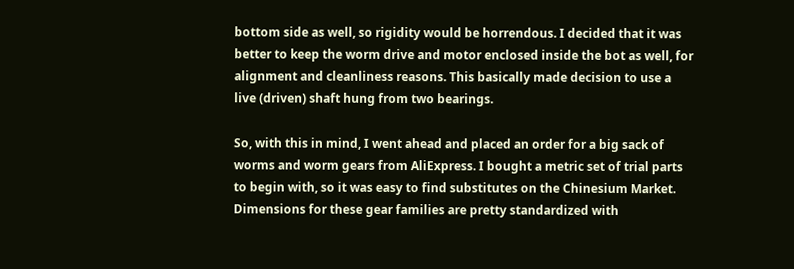bottom side as well, so rigidity would be horrendous. I decided that it was better to keep the worm drive and motor enclosed inside the bot as well, for alignment and cleanliness reasons. This basically made decision to use a live (driven) shaft hung from two bearings.

So, with this in mind, I went ahead and placed an order for a big sack of worms and worm gears from AliExpress. I bought a metric set of trial parts to begin with, so it was easy to find substitutes on the Chinesium Market. Dimensions for these gear families are pretty standardized with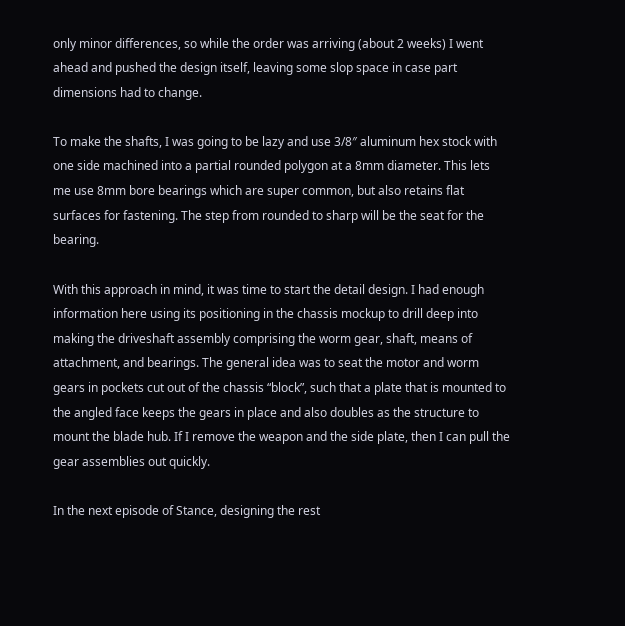only minor differences, so while the order was arriving (about 2 weeks) I went ahead and pushed the design itself, leaving some slop space in case part dimensions had to change.

To make the shafts, I was going to be lazy and use 3/8″ aluminum hex stock with one side machined into a partial rounded polygon at a 8mm diameter. This lets me use 8mm bore bearings which are super common, but also retains flat surfaces for fastening. The step from rounded to sharp will be the seat for the bearing.

With this approach in mind, it was time to start the detail design. I had enough information here using its positioning in the chassis mockup to drill deep into making the driveshaft assembly comprising the worm gear, shaft, means of attachment, and bearings. The general idea was to seat the motor and worm gears in pockets cut out of the chassis “block”, such that a plate that is mounted to the angled face keeps the gears in place and also doubles as the structure to mount the blade hub. If I remove the weapon and the side plate, then I can pull the gear assemblies out quickly.

In the next episode of Stance, designing the rest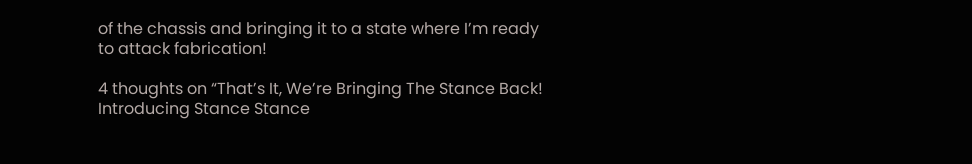of the chassis and bringing it to a state where I’m ready to attack fabrication!

4 thoughts on “That’s It, We’re Bringing The Stance Back! Introducing Stance Stance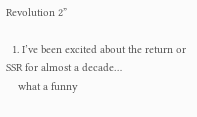Revolution 2”

  1. I’ve been excited about the return or SSR for almost a decade…
    what a funny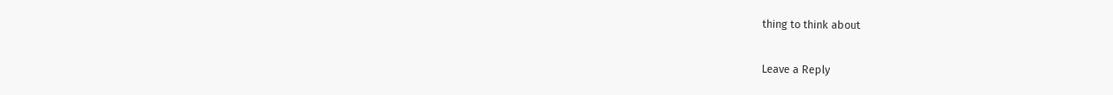thing to think about

Leave a Reply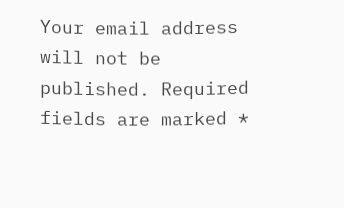Your email address will not be published. Required fields are marked *